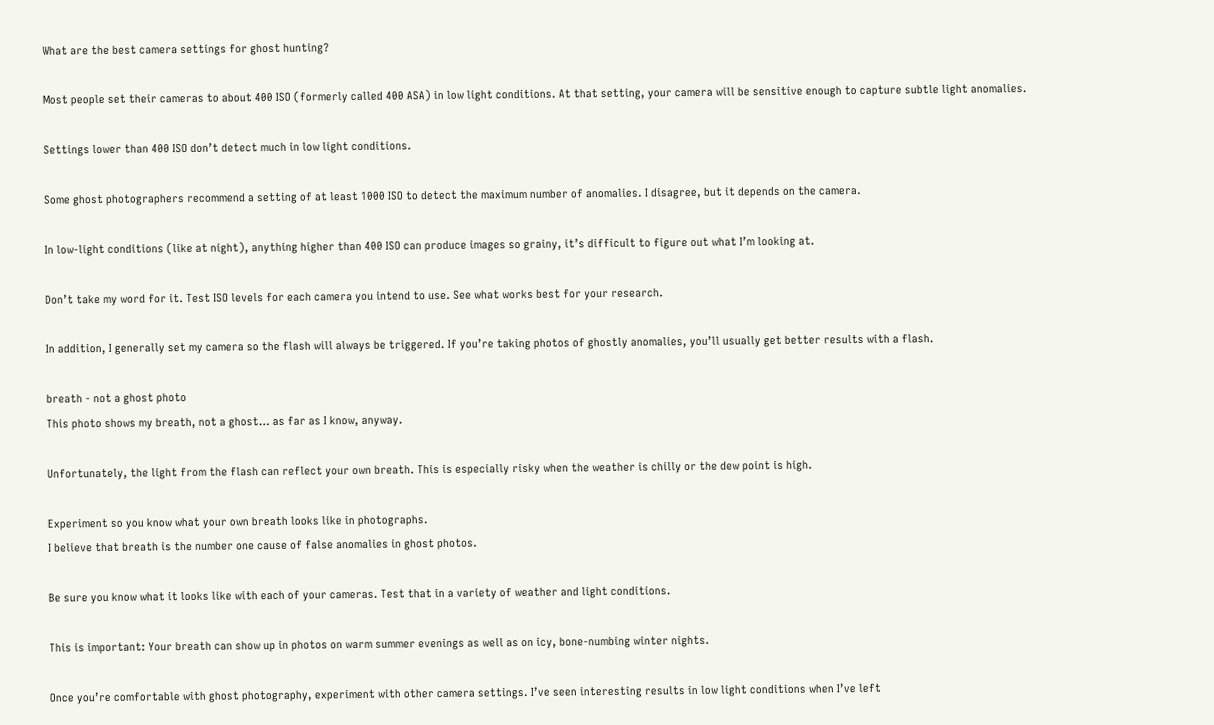What are the best camera settings for ghost hunting?

Most people set their cameras to about 400 ISO (formerly called 400 ASA) in low light conditions. At that setting, your camera will be sensitive enough to capture subtle light anomalies.

Settings lower than 400 ISO don’t detect much in low light conditions.

Some ghost photographers recommend a setting of at least 1000 ISO to detect the maximum number of anomalies. I disagree, but it depends on the camera.

In low-light conditions (like at night), anything higher than 400 ISO can produce images so grainy, it’s difficult to figure out what I’m looking at.

Don’t take my word for it. Test ISO levels for each camera you intend to use. See what works best for your research.

In addition, I generally set my camera so the flash will always be triggered. If you’re taking photos of ghostly anomalies, you’ll usually get better results with a flash.

breath - not a ghost photo
This photo shows my breath, not a ghost… as far as I know, anyway.

Unfortunately, the light from the flash can reflect your own breath. This is especially risky when the weather is chilly or the dew point is high.

Experiment so you know what your own breath looks like in photographs.
I believe that breath is the number one cause of false anomalies in ghost photos.

Be sure you know what it looks like with each of your cameras. Test that in a variety of weather and light conditions.

This is important: Your breath can show up in photos on warm summer evenings as well as on icy, bone-numbing winter nights.

Once you’re comfortable with ghost photography, experiment with other camera settings. I’ve seen interesting results in low light conditions when I’ve left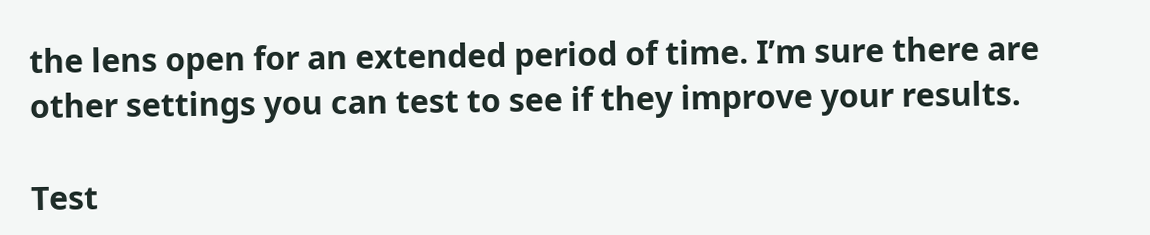the lens open for an extended period of time. I’m sure there are other settings you can test to see if they improve your results.

Test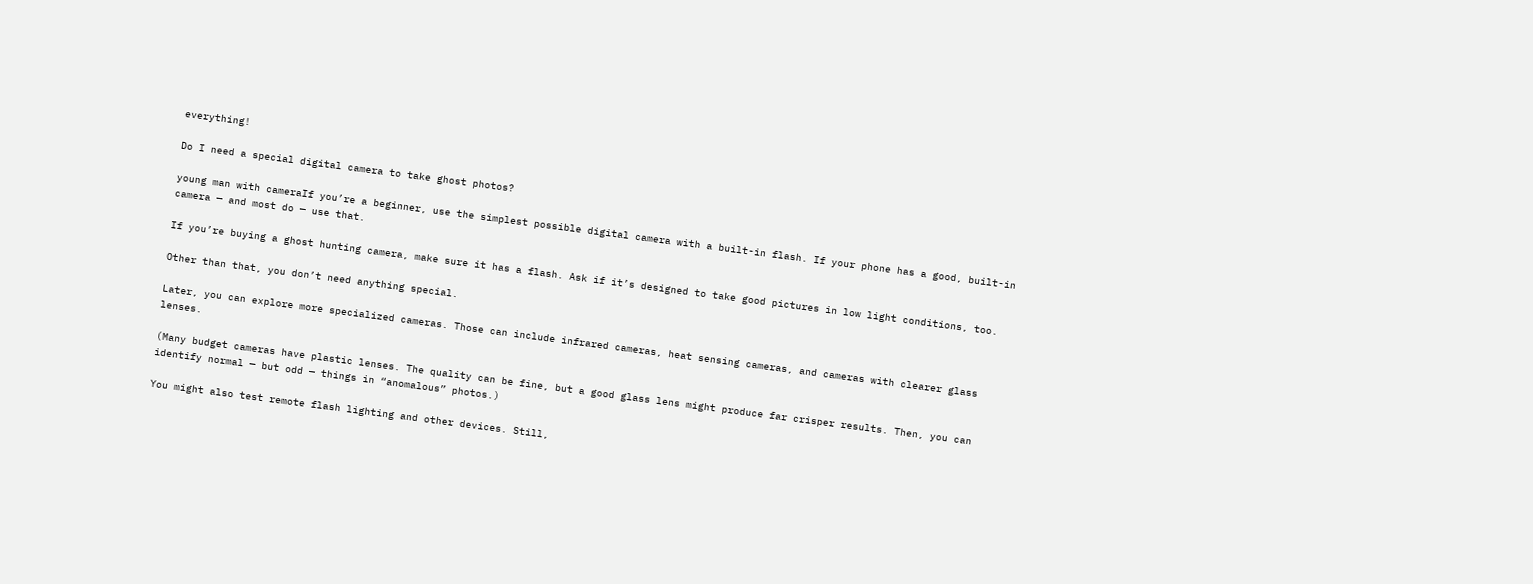everything!

Do I need a special digital camera to take ghost photos?

young man with cameraIf you’re a beginner, use the simplest possible digital camera with a built-in flash. If your phone has a good, built-in camera — and most do — use that.

If you’re buying a ghost hunting camera, make sure it has a flash. Ask if it’s designed to take good pictures in low light conditions, too.

Other than that, you don’t need anything special.

Later, you can explore more specialized cameras. Those can include infrared cameras, heat sensing cameras, and cameras with clearer glass lenses.

(Many budget cameras have plastic lenses. The quality can be fine, but a good glass lens might produce far crisper results. Then, you can identify normal — but odd — things in “anomalous” photos.)

You might also test remote flash lighting and other devices. Still,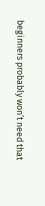beginners probably won’t need that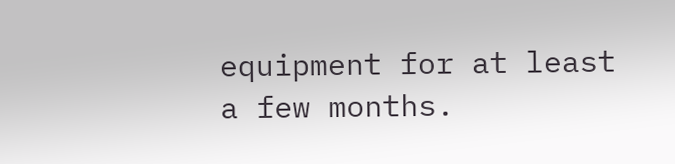equipment for at least a few months.